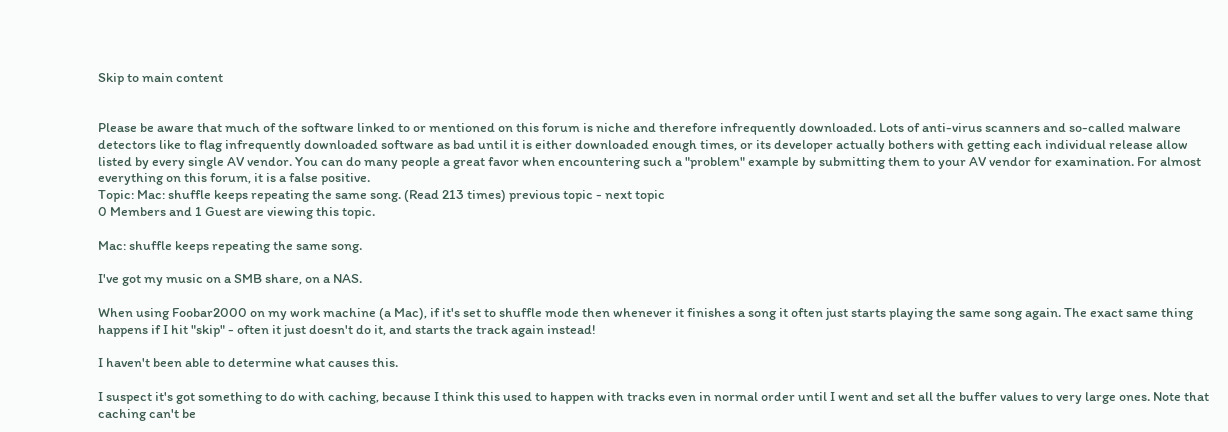Skip to main content


Please be aware that much of the software linked to or mentioned on this forum is niche and therefore infrequently downloaded. Lots of anti-virus scanners and so-called malware detectors like to flag infrequently downloaded software as bad until it is either downloaded enough times, or its developer actually bothers with getting each individual release allow listed by every single AV vendor. You can do many people a great favor when encountering such a "problem" example by submitting them to your AV vendor for examination. For almost everything on this forum, it is a false positive.
Topic: Mac: shuffle keeps repeating the same song. (Read 213 times) previous topic - next topic
0 Members and 1 Guest are viewing this topic.

Mac: shuffle keeps repeating the same song.

I've got my music on a SMB share, on a NAS.

When using Foobar2000 on my work machine (a Mac), if it's set to shuffle mode then whenever it finishes a song it often just starts playing the same song again. The exact same thing happens if I hit "skip" - often it just doesn't do it, and starts the track again instead!

I haven't been able to determine what causes this.

I suspect it's got something to do with caching, because I think this used to happen with tracks even in normal order until I went and set all the buffer values to very large ones. Note that caching can't be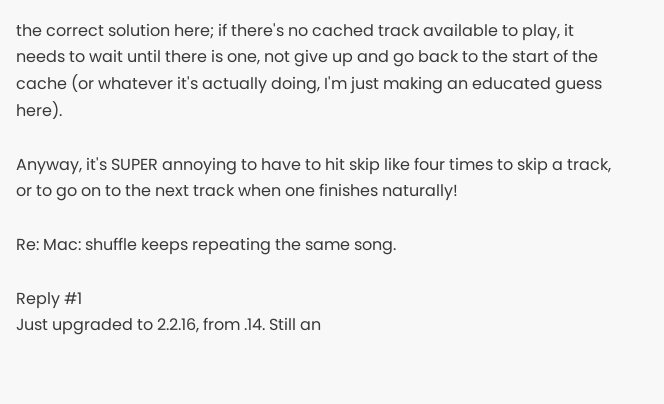the correct solution here; if there's no cached track available to play, it needs to wait until there is one, not give up and go back to the start of the cache (or whatever it's actually doing, I'm just making an educated guess here).

Anyway, it's SUPER annoying to have to hit skip like four times to skip a track, or to go on to the next track when one finishes naturally!

Re: Mac: shuffle keeps repeating the same song.

Reply #1
Just upgraded to 2.2.16, from .14. Still an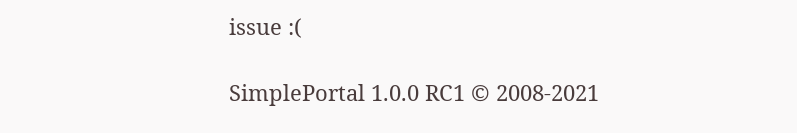issue :(

SimplePortal 1.0.0 RC1 © 2008-2021